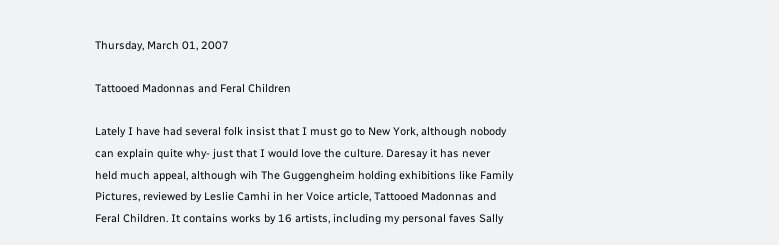Thursday, March 01, 2007

Tattooed Madonnas and Feral Children

Lately I have had several folk insist that I must go to New York, although nobody can explain quite why- just that I would love the culture. Daresay it has never held much appeal, although wih The Guggengheim holding exhibitions like Family Pictures, reviewed by Leslie Camhi in her Voice article, Tattooed Madonnas and Feral Children. It contains works by 16 artists, including my personal faves Sally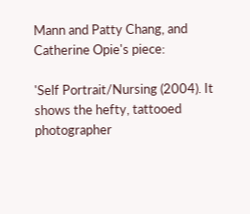Mann and Patty Chang, and Catherine Opie's piece:

'Self Portrait/Nursing (2004). It shows the hefty, tattooed photographer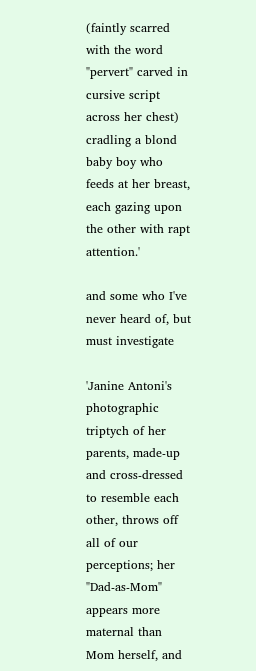(faintly scarred with the word "pervert" carved in cursive script across her chest) cradling a blond baby boy who feeds at her breast, each gazing upon the other with rapt attention.'

and some who I've never heard of, but must investigate

'Janine Antoni's photographic triptych of her parents, made-up and cross-dressed to resemble each other, throws off all of our perceptions; her "Dad-as-Mom" appears more maternal than Mom herself, and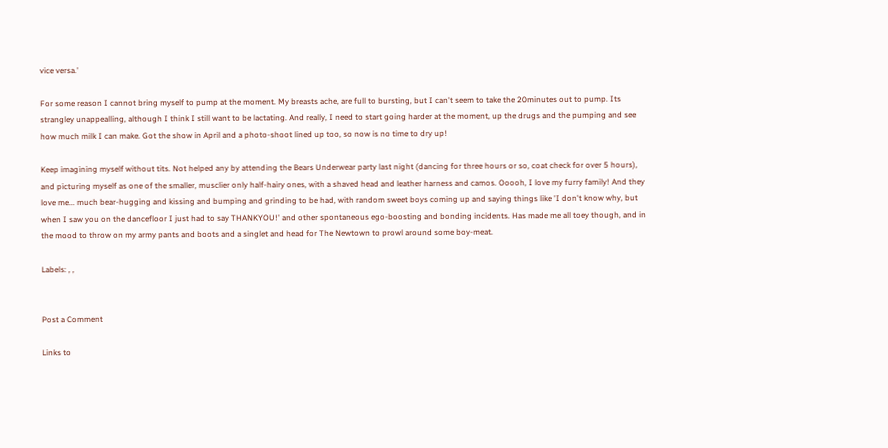vice versa.'

For some reason I cannot bring myself to pump at the moment. My breasts ache, are full to bursting, but I can't seem to take the 20minutes out to pump. Its strangley unappealling, although I think I still want to be lactating. And really, I need to start going harder at the moment, up the drugs and the pumping and see how much milk I can make. Got the show in April and a photo-shoot lined up too, so now is no time to dry up!

Keep imagining myself without tits. Not helped any by attending the Bears Underwear party last night (dancing for three hours or so, coat check for over 5 hours), and picturing myself as one of the smaller, musclier only half-hairy ones, with a shaved head and leather harness and camos. Ooooh, I love my furry family! And they love me... much bear-hugging and kissing and bumping and grinding to be had, with random sweet boys coming up and saying things like 'I don't know why, but when I saw you on the dancefloor I just had to say THANKYOU!' and other spontaneous ego-boosting and bonding incidents. Has made me all toey though, and in the mood to throw on my army pants and boots and a singlet and head for The Newtown to prowl around some boy-meat.

Labels: , ,


Post a Comment

Links to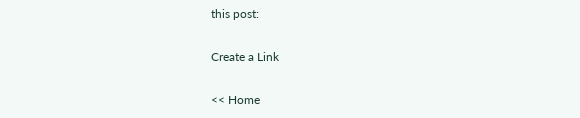this post:

Create a Link

<< Home